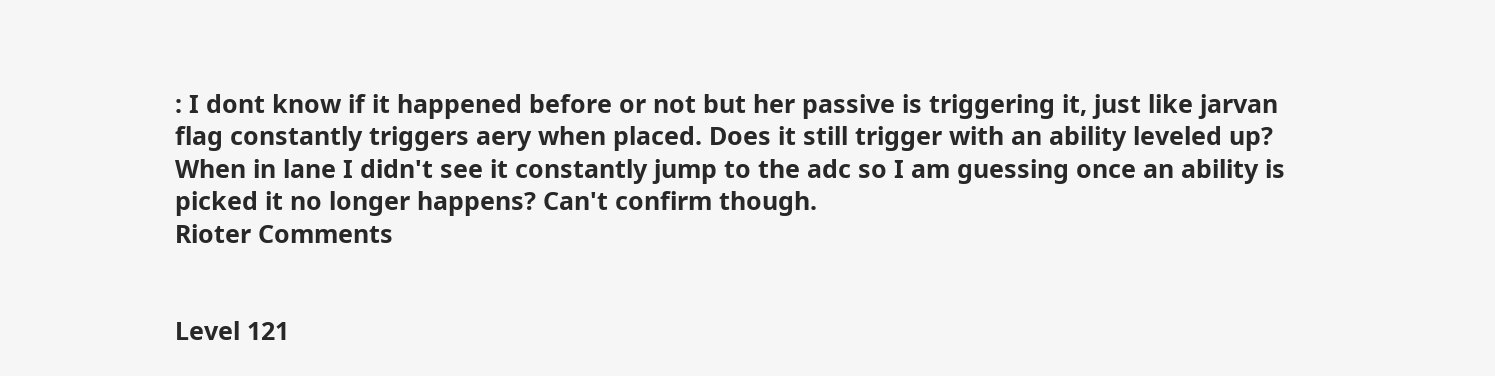: I dont know if it happened before or not but her passive is triggering it, just like jarvan flag constantly triggers aery when placed. Does it still trigger with an ability leveled up?
When in lane I didn't see it constantly jump to the adc so I am guessing once an ability is picked it no longer happens? Can't confirm though.
Rioter Comments


Level 121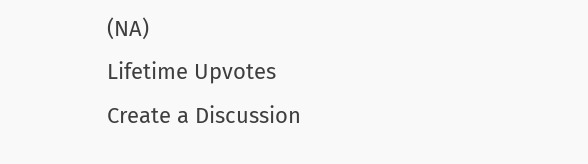(NA)
Lifetime Upvotes
Create a Discussion